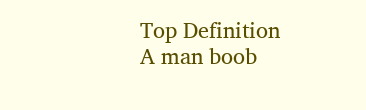Top Definition
A man boob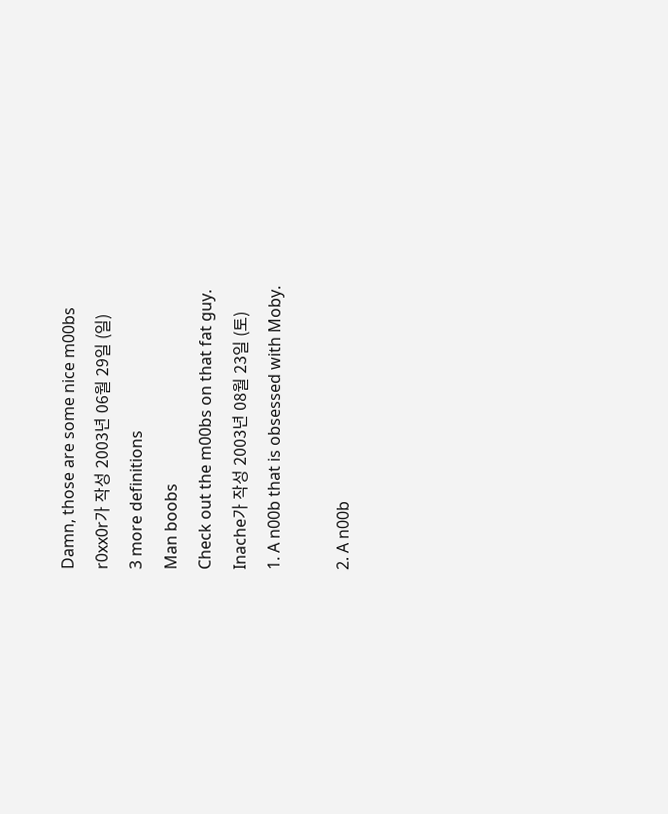Damn, those are some nice m00bs
r0xx0r가 작성 2003년 06월 29일 (일)
3 more definitions
Man boobs
Check out the m00bs on that fat guy.
Inache가 작성 2003년 08월 23일 (토)
1. A n00b that is obsessed with Moby.

2. A n00b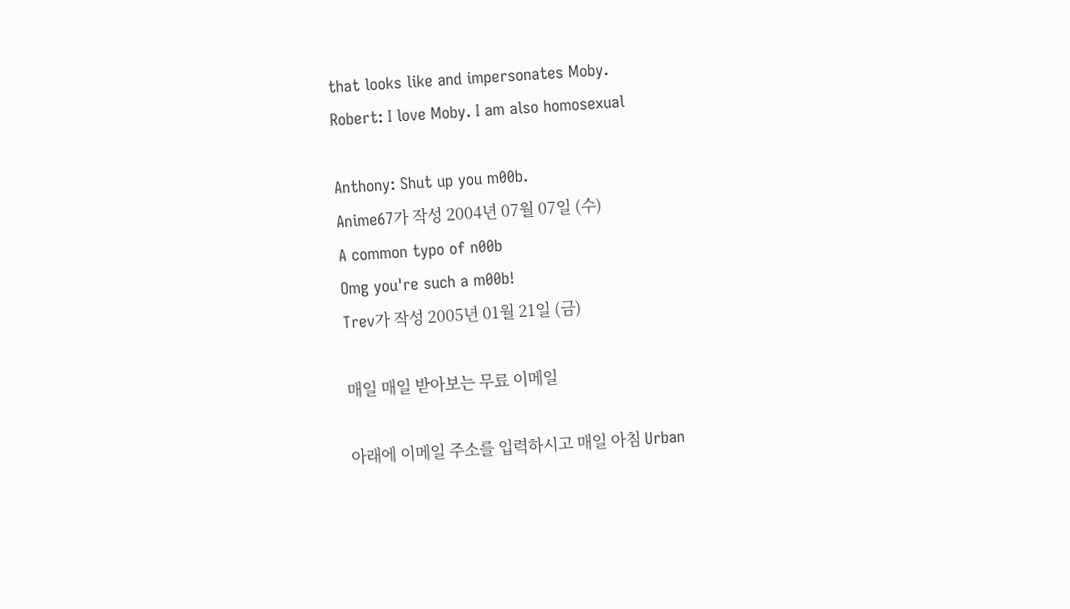that looks like and impersonates Moby.
Robert: I love Moby. I am also homosexual

Anthony: Shut up you m00b.
Anime67가 작성 2004년 07월 07일 (수)
A common typo of n00b
Omg you're such a m00b!
Trev가 작성 2005년 01월 21일 (금)

매일 매일 받아보는 무료 이메일

아래에 이메일 주소를 입력하시고 매일 아침 Urban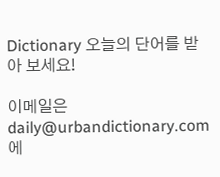Dictionary 오늘의 단어를 받아 보세요!

이메일은 daily@urbandictionary.com에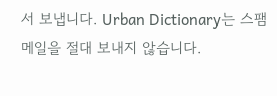서 보냅니다. Urban Dictionary는 스팸 메일을 절대 보내지 않습니다.